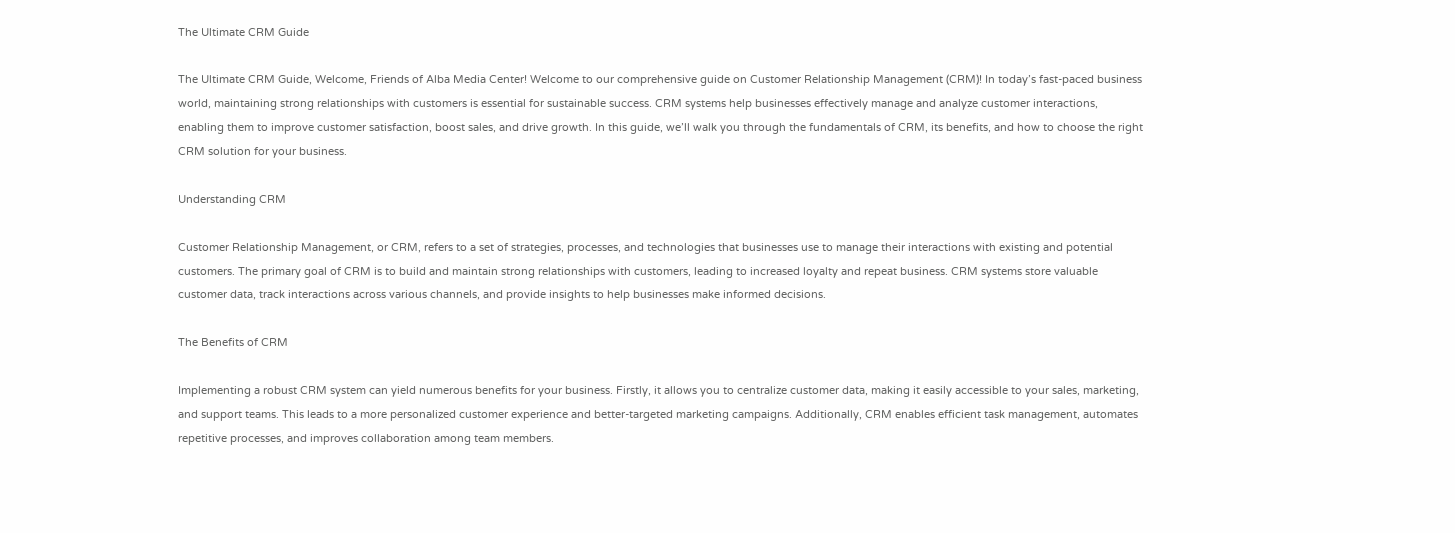The Ultimate CRM Guide

The Ultimate CRM Guide, Welcome, Friends of Alba Media Center! Welcome to our comprehensive guide on Customer Relationship Management (CRM)! In today’s fast-paced business world, maintaining strong relationships with customers is essential for sustainable success. CRM systems help businesses effectively manage and analyze customer interactions, enabling them to improve customer satisfaction, boost sales, and drive growth. In this guide, we’ll walk you through the fundamentals of CRM, its benefits, and how to choose the right CRM solution for your business.

Understanding CRM

Customer Relationship Management, or CRM, refers to a set of strategies, processes, and technologies that businesses use to manage their interactions with existing and potential customers. The primary goal of CRM is to build and maintain strong relationships with customers, leading to increased loyalty and repeat business. CRM systems store valuable customer data, track interactions across various channels, and provide insights to help businesses make informed decisions.

The Benefits of CRM

Implementing a robust CRM system can yield numerous benefits for your business. Firstly, it allows you to centralize customer data, making it easily accessible to your sales, marketing, and support teams. This leads to a more personalized customer experience and better-targeted marketing campaigns. Additionally, CRM enables efficient task management, automates repetitive processes, and improves collaboration among team members.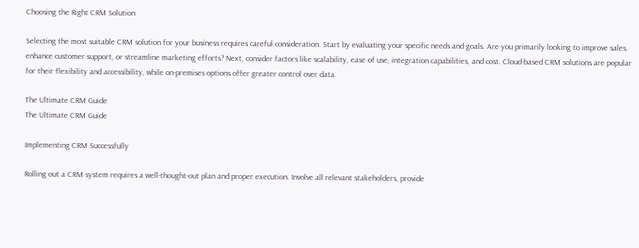Choosing the Right CRM Solution

Selecting the most suitable CRM solution for your business requires careful consideration. Start by evaluating your specific needs and goals. Are you primarily looking to improve sales, enhance customer support, or streamline marketing efforts? Next, consider factors like scalability, ease of use, integration capabilities, and cost. Cloud-based CRM solutions are popular for their flexibility and accessibility, while on-premises options offer greater control over data.

The Ultimate CRM Guide
The Ultimate CRM Guide

Implementing CRM Successfully

Rolling out a CRM system requires a well-thought-out plan and proper execution. Involve all relevant stakeholders, provide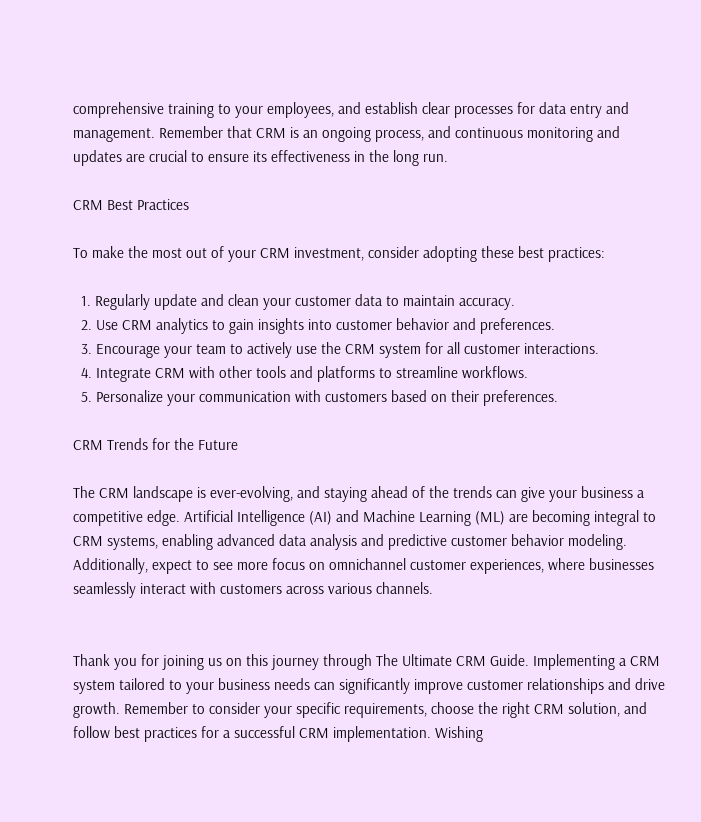comprehensive training to your employees, and establish clear processes for data entry and management. Remember that CRM is an ongoing process, and continuous monitoring and updates are crucial to ensure its effectiveness in the long run.

CRM Best Practices

To make the most out of your CRM investment, consider adopting these best practices:

  1. Regularly update and clean your customer data to maintain accuracy.
  2. Use CRM analytics to gain insights into customer behavior and preferences.
  3. Encourage your team to actively use the CRM system for all customer interactions.
  4. Integrate CRM with other tools and platforms to streamline workflows.
  5. Personalize your communication with customers based on their preferences.

CRM Trends for the Future

The CRM landscape is ever-evolving, and staying ahead of the trends can give your business a competitive edge. Artificial Intelligence (AI) and Machine Learning (ML) are becoming integral to CRM systems, enabling advanced data analysis and predictive customer behavior modeling. Additionally, expect to see more focus on omnichannel customer experiences, where businesses seamlessly interact with customers across various channels.


Thank you for joining us on this journey through The Ultimate CRM Guide. Implementing a CRM system tailored to your business needs can significantly improve customer relationships and drive growth. Remember to consider your specific requirements, choose the right CRM solution, and follow best practices for a successful CRM implementation. Wishing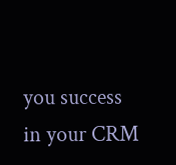you success in your CRM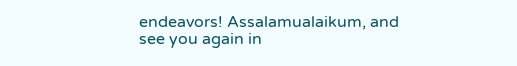endeavors! Assalamualaikum, and see you again in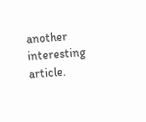another interesting article.